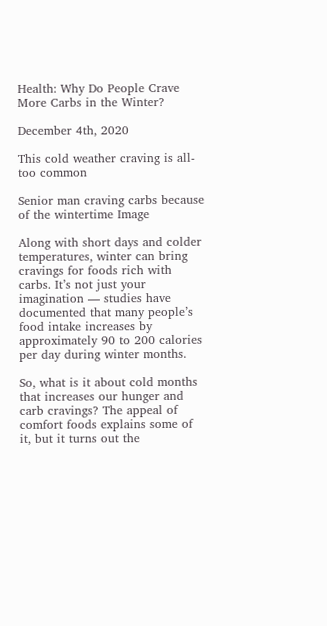Health: Why Do People Crave More Carbs in the Winter?

December 4th, 2020

This cold weather craving is all-too common

Senior man craving carbs because of the wintertime Image

Along with short days and colder temperatures, winter can bring cravings for foods rich with carbs. It’s not just your imagination — studies have documented that many people’s food intake increases by approximately 90 to 200 calories per day during winter months.

So, what is it about cold months that increases our hunger and carb cravings? The appeal of comfort foods explains some of it, but it turns out the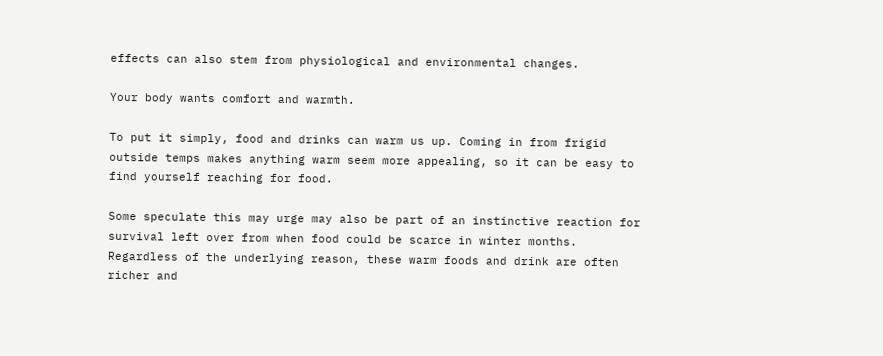effects can also stem from physiological and environmental changes.

Your body wants comfort and warmth.

To put it simply, food and drinks can warm us up. Coming in from frigid outside temps makes anything warm seem more appealing, so it can be easy to find yourself reaching for food.

Some speculate this may urge may also be part of an instinctive reaction for survival left over from when food could be scarce in winter months. Regardless of the underlying reason, these warm foods and drink are often richer and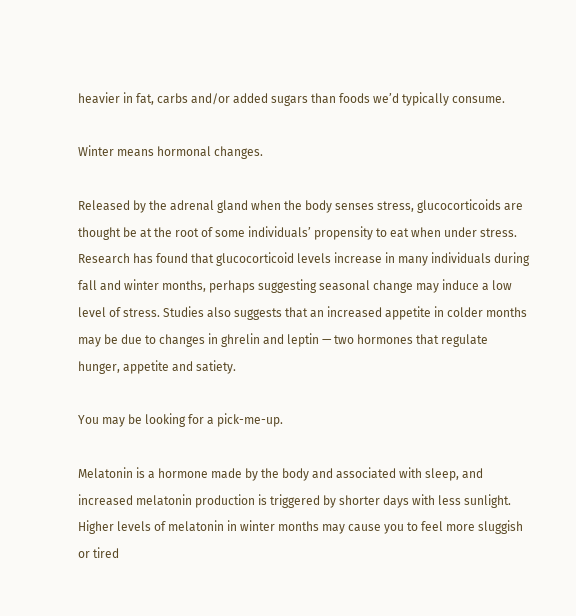heavier in fat, carbs and/or added sugars than foods we’d typically consume.

Winter means hormonal changes.

Released by the adrenal gland when the body senses stress, glucocorticoids are thought be at the root of some individuals’ propensity to eat when under stress. Research has found that glucocorticoid levels increase in many individuals during fall and winter months, perhaps suggesting seasonal change may induce a low level of stress. Studies also suggests that an increased appetite in colder months may be due to changes in ghrelin and leptin — two hormones that regulate hunger, appetite and satiety.

You may be looking for a pick-me-up.

Melatonin is a hormone made by the body and associated with sleep, and increased melatonin production is triggered by shorter days with less sunlight. Higher levels of melatonin in winter months may cause you to feel more sluggish or tired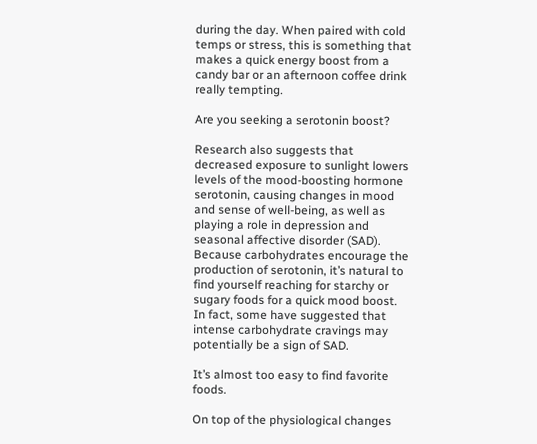during the day. When paired with cold temps or stress, this is something that makes a quick energy boost from a candy bar or an afternoon coffee drink really tempting.

Are you seeking a serotonin boost?

Research also suggests that decreased exposure to sunlight lowers levels of the mood-boosting hormone serotonin, causing changes in mood and sense of well-being, as well as playing a role in depression and seasonal affective disorder (SAD). Because carbohydrates encourage the production of serotonin, it’s natural to find yourself reaching for starchy or sugary foods for a quick mood boost. In fact, some have suggested that intense carbohydrate cravings may potentially be a sign of SAD.

It’s almost too easy to find favorite foods.

On top of the physiological changes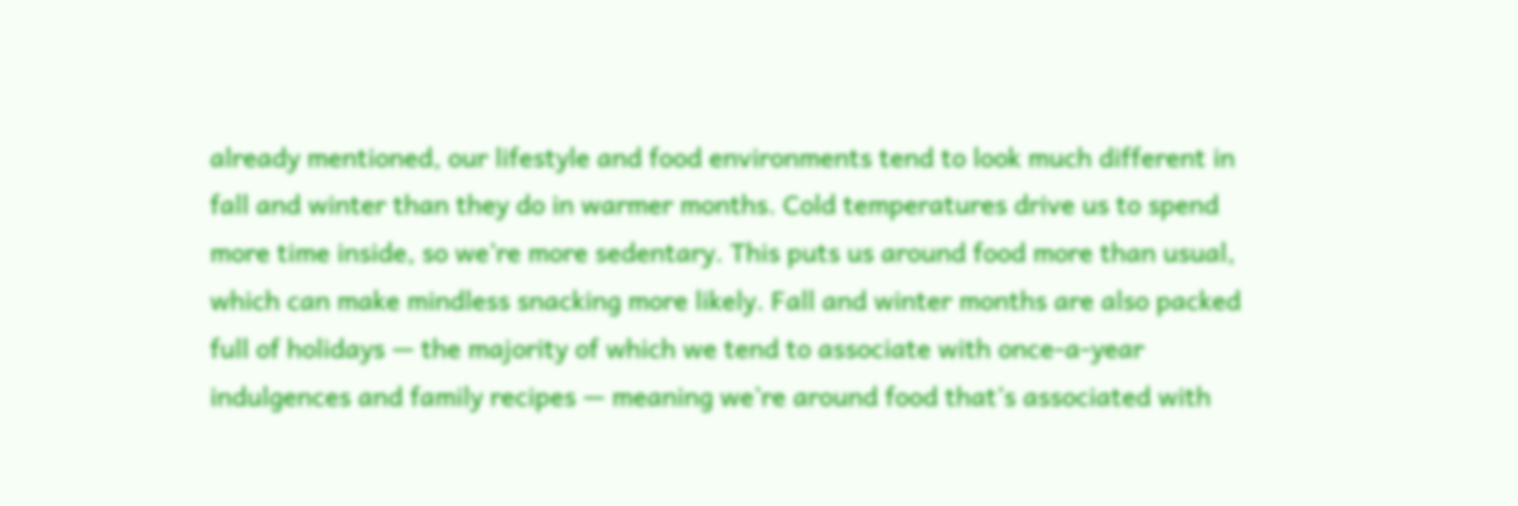already mentioned, our lifestyle and food environments tend to look much different in fall and winter than they do in warmer months. Cold temperatures drive us to spend more time inside, so we’re more sedentary. This puts us around food more than usual, which can make mindless snacking more likely. Fall and winter months are also packed full of holidays — the majority of which we tend to associate with once-a-year indulgences and family recipes — meaning we’re around food that’s associated with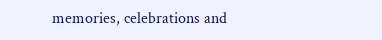memories, celebrations and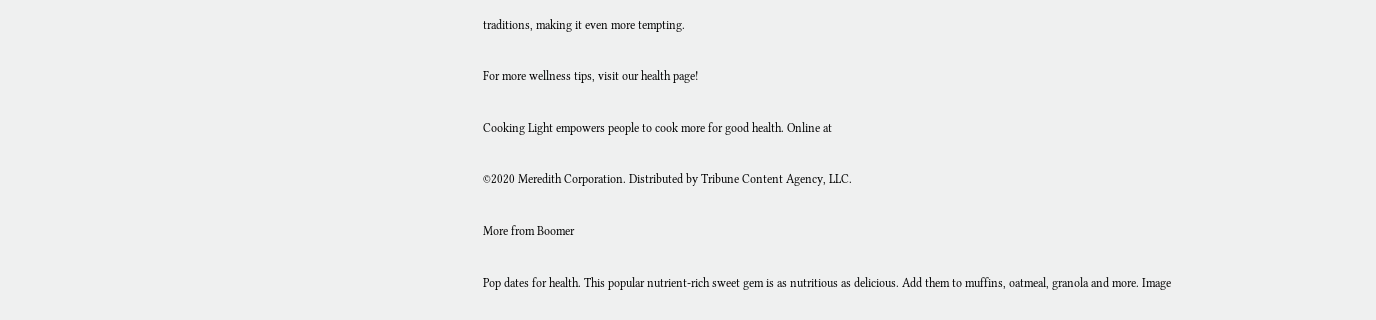traditions, making it even more tempting.

For more wellness tips, visit our health page!

Cooking Light empowers people to cook more for good health. Online at

©2020 Meredith Corporation. Distributed by Tribune Content Agency, LLC.

More from Boomer

Pop dates for health. This popular nutrient-rich sweet gem is as nutritious as delicious. Add them to muffins, oatmeal, granola and more. Image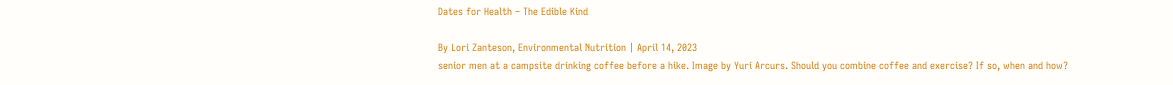Dates for Health – The Edible Kind

By Lori Zanteson, Environmental Nutrition | April 14, 2023
senior men at a campsite drinking coffee before a hike. Image by Yuri Arcurs. Should you combine coffee and exercise? If so, when and how?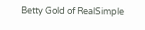Betty Gold of RealSimple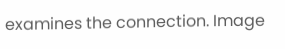examines the connection. Image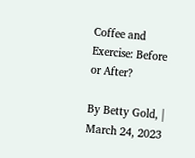Coffee and Exercise: Before or After?

By Betty Gold, | March 24, 2023